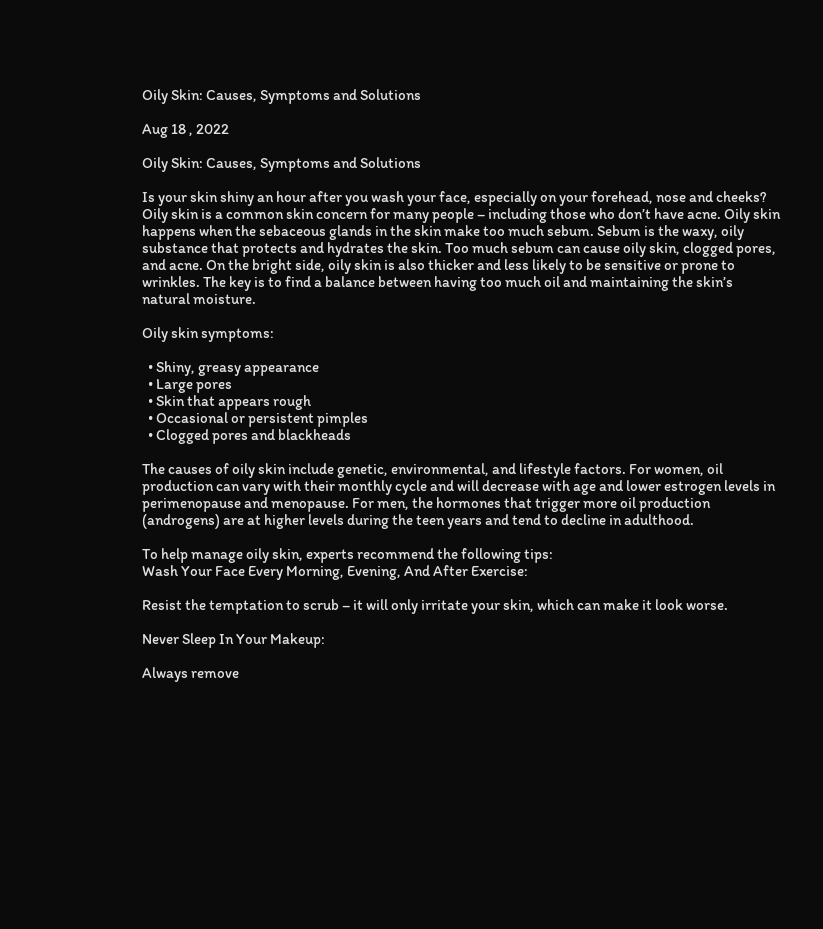Oily Skin: Causes, Symptoms and Solutions

Aug 18 , 2022

Oily Skin: Causes, Symptoms and Solutions

Is your skin shiny an hour after you wash your face, especially on your forehead, nose and cheeks? Oily skin is a common skin concern for many people – including those who don’t have acne. Oily skin happens when the sebaceous glands in the skin make too much sebum. Sebum is the waxy, oily substance that protects and hydrates the skin. Too much sebum can cause oily skin, clogged pores, and acne. On the bright side, oily skin is also thicker and less likely to be sensitive or prone to wrinkles. The key is to find a balance between having too much oil and maintaining the skin’s natural moisture.

Oily skin symptoms:

  • Shiny, greasy appearance
  • Large pores
  • Skin that appears rough
  • Occasional or persistent pimples
  • Clogged pores and blackheads

The causes of oily skin include genetic, environmental, and lifestyle factors. For women, oil production can vary with their monthly cycle and will decrease with age and lower estrogen levels in perimenopause and menopause. For men, the hormones that trigger more oil production (androgens) are at higher levels during the teen years and tend to decline in adulthood.

To help manage oily skin, experts recommend the following tips:
Wash Your Face Every Morning, Evening, And After Exercise:

Resist the temptation to scrub – it will only irritate your skin, which can make it look worse.

Never Sleep In Your Makeup:

Always remove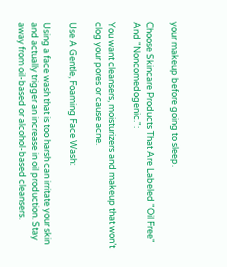your makeup before going to sleep.

Choose Skincare Products That Are Labeled "Oil Free" And "Noncomedogenic.":

You want cleansers, moisturizers and makeup that won’t clog your pores or cause acne.

Use A Gentle, Foaming Face Wash:

Using a face wash that is too harsh can irritate your skin and actually trigger an increase in oil production. Stay away from oil-based or alcohol-based cleansers.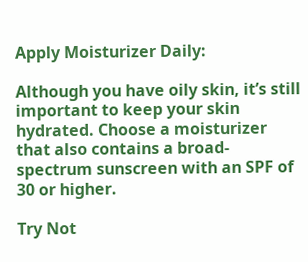Apply Moisturizer Daily:

Although you have oily skin, it’s still important to keep your skin hydrated. Choose a moisturizer that also contains a broad-spectrum sunscreen with an SPF of 30 or higher.

Try Not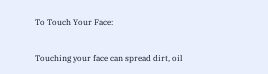To Touch Your Face:

Touching your face can spread dirt, oil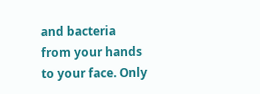and bacteria from your hands to your face. Only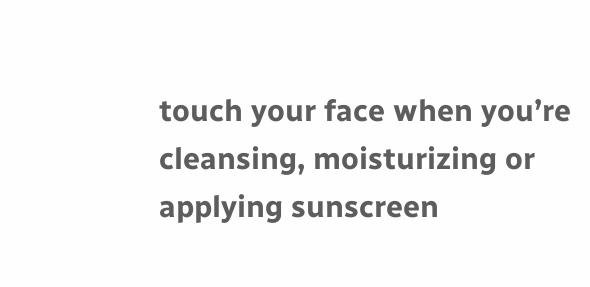touch your face when you’re cleansing, moisturizing or applying sunscreen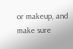or makeup, and make sure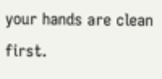your hands are clean first.